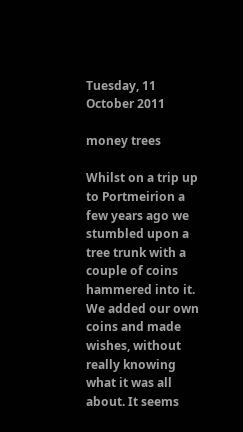Tuesday, 11 October 2011

money trees

Whilst on a trip up to Portmeirion a few years ago we stumbled upon a tree trunk with a couple of coins hammered into it. We added our own coins and made wishes, without really knowing what it was all about. It seems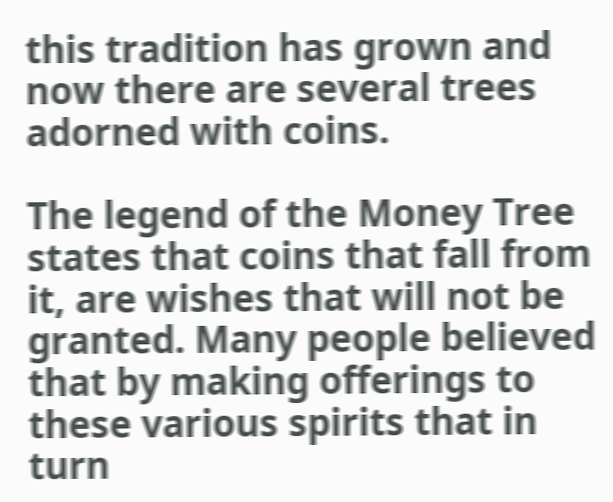this tradition has grown and now there are several trees adorned with coins.

The legend of the Money Tree states that coins that fall from it, are wishes that will not be granted. Many people believed that by making offerings to these various spirits that in turn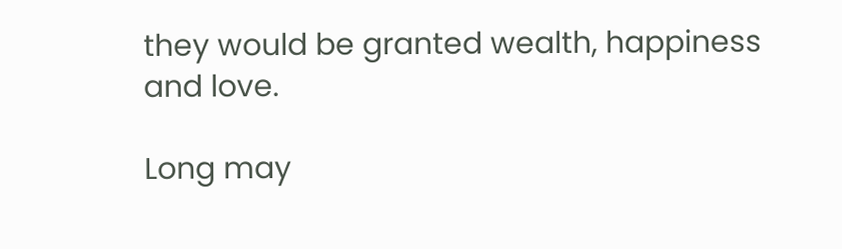they would be granted wealth, happiness and love.

Long may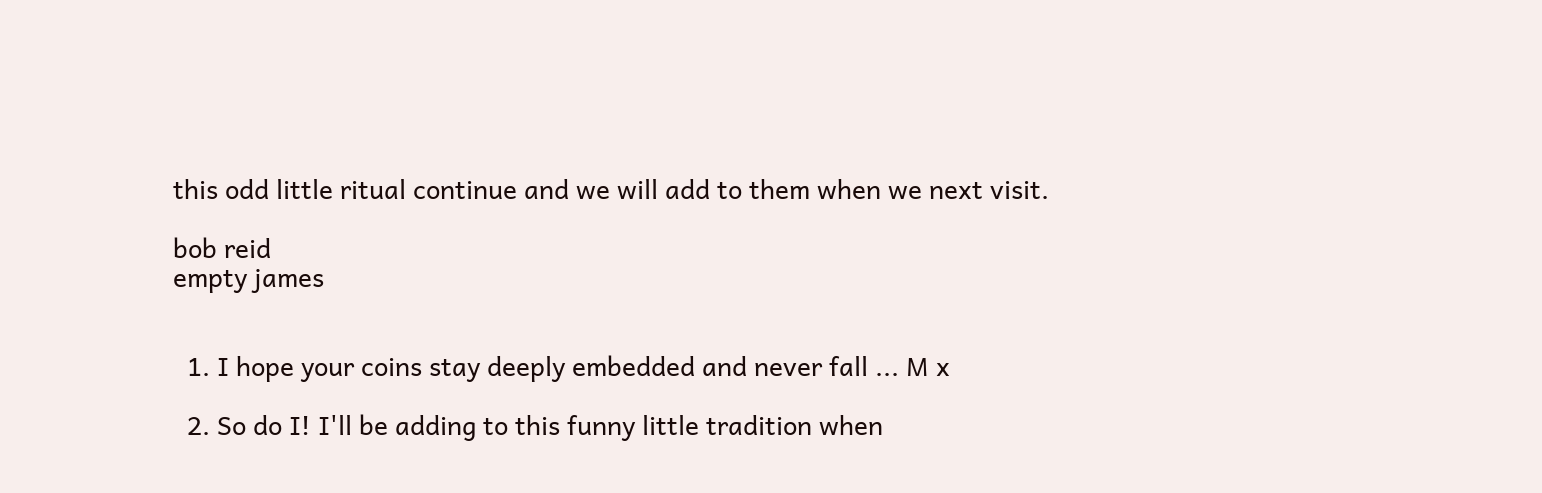this odd little ritual continue and we will add to them when we next visit.

bob reid
empty james


  1. I hope your coins stay deeply embedded and never fall ... M x

  2. So do I! I'll be adding to this funny little tradition when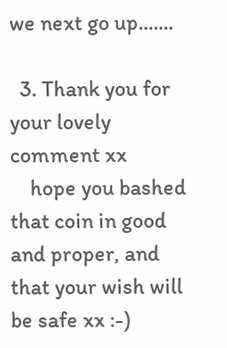we next go up.......

  3. Thank you for your lovely comment xx
    hope you bashed that coin in good and proper, and that your wish will be safe xx :-)